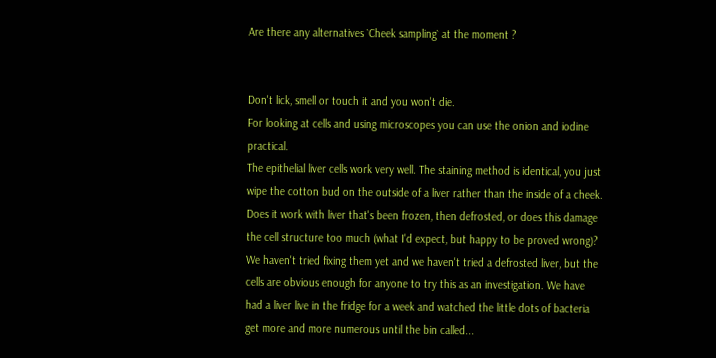Are there any alternatives `Cheek sampling` at the moment ?


Don't lick, smell or touch it and you won't die.
For looking at cells and using microscopes you can use the onion and iodine practical.
The epithelial liver cells work very well. The staining method is identical, you just wipe the cotton bud on the outside of a liver rather than the inside of a cheek.
Does it work with liver that's been frozen, then defrosted, or does this damage the cell structure too much (what I'd expect, but happy to be proved wrong)?
We haven't tried fixing them yet and we haven't tried a defrosted liver, but the cells are obvious enough for anyone to try this as an investigation. We have had a liver live in the fridge for a week and watched the little dots of bacteria get more and more numerous until the bin called...